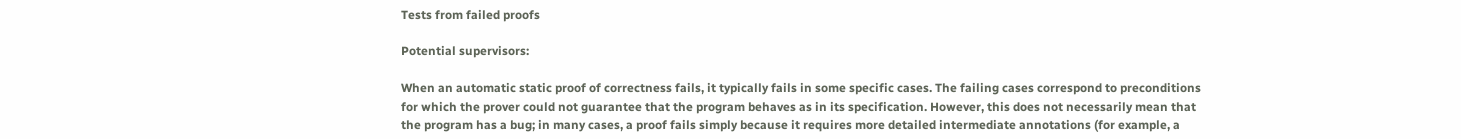Tests from failed proofs

Potential supervisors:

When an automatic static proof of correctness fails, it typically fails in some specific cases. The failing cases correspond to preconditions for which the prover could not guarantee that the program behaves as in its specification. However, this does not necessarily mean that the program has a bug; in many cases, a proof fails simply because it requires more detailed intermediate annotations (for example, a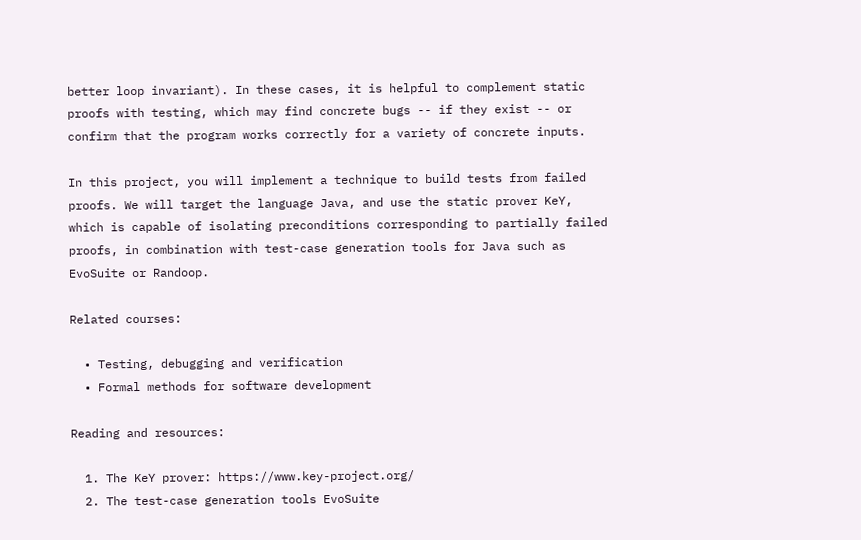better loop invariant). In these cases, it is helpful to complement static proofs with testing, which may find concrete bugs -- if they exist -- or confirm that the program works correctly for a variety of concrete inputs.

In this project, you will implement a technique to build tests from failed proofs. We will target the language Java, and use the static prover KeY, which is capable of isolating preconditions corresponding to partially failed proofs, in combination with test-case generation tools for Java such as EvoSuite or Randoop.

Related courses:

  • Testing, debugging and verification
  • Formal methods for software development

Reading and resources:

  1. The KeY prover: https://www.key-project.org/
  2. The test-case generation tools EvoSuite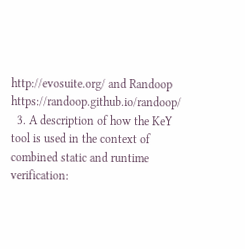http://evosuite.org/ and Randoop https://randoop.github.io/randoop/
  3. A description of how the KeY tool is used in the context of combined static and runtime verification: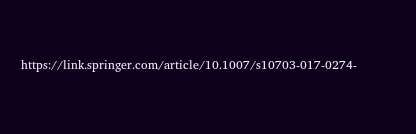https://link.springer.com/article/10.1007/s10703-017-0274-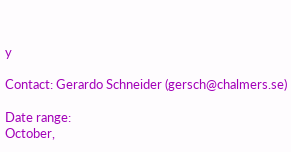y

Contact: Gerardo Schneider (gersch@chalmers.se)

Date range:
October,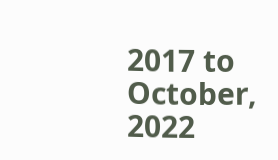2017 to October, 2022